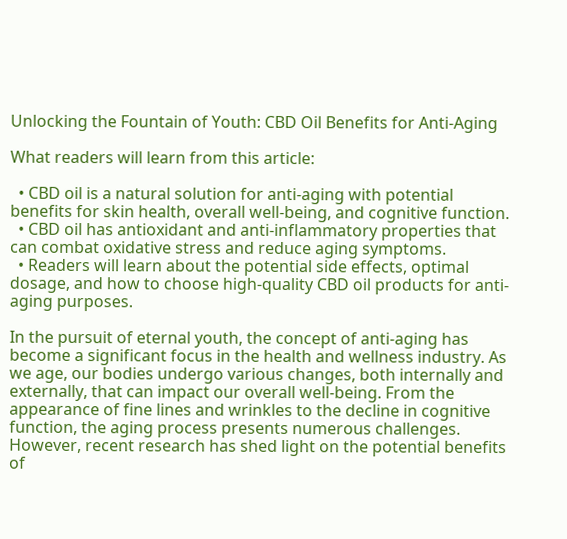Unlocking the Fountain of Youth: CBD Oil Benefits for Anti-Aging

What readers will learn from this article:

  • CBD oil is a natural solution for anti-aging with potential benefits for skin health, overall well-being, and cognitive function.
  • CBD oil has antioxidant and anti-inflammatory properties that can combat oxidative stress and reduce aging symptoms.
  • Readers will learn about the potential side effects, optimal dosage, and how to choose high-quality CBD oil products for anti-aging purposes.

In the pursuit of eternal youth, the concept of anti-aging has become a significant focus in the health and wellness industry. As we age, our bodies undergo various changes, both internally and externally, that can impact our overall well-being. From the appearance of fine lines and wrinkles to the decline in cognitive function, the aging process presents numerous challenges. However, recent research has shed light on the potential benefits of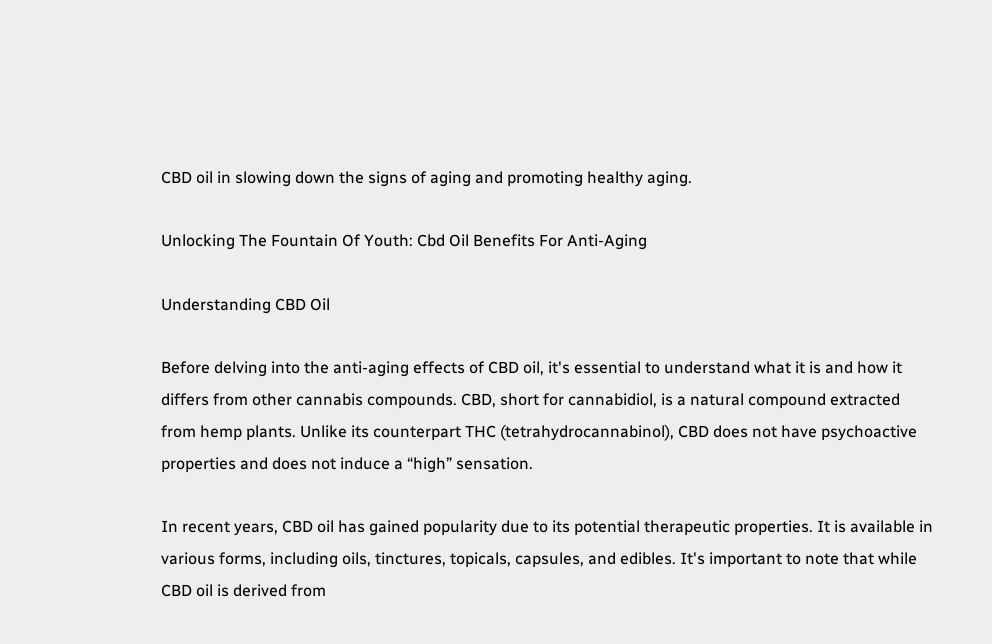CBD oil in slowing down the signs of aging and promoting healthy aging.

Unlocking The Fountain Of Youth: Cbd Oil Benefits For Anti-Aging

Understanding CBD Oil

Before delving into the anti-aging effects of CBD oil, it's essential to understand what it is and how it differs from other cannabis compounds. CBD, short for cannabidiol, is a natural compound extracted from hemp plants. Unlike its counterpart THC (tetrahydrocannabinol), CBD does not have psychoactive properties and does not induce a “high” sensation.

In recent years, CBD oil has gained popularity due to its potential therapeutic properties. It is available in various forms, including oils, tinctures, topicals, capsules, and edibles. It's important to note that while CBD oil is derived from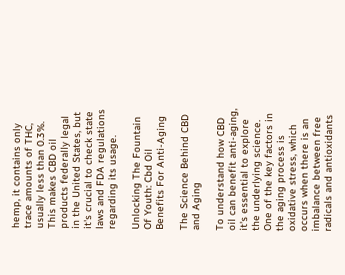hemp, it contains only trace amounts of THC, usually less than 0.3%. This makes CBD oil products federally legal in the United States, but it's crucial to check state laws and FDA regulations regarding its usage.

Unlocking The Fountain Of Youth: Cbd Oil Benefits For Anti-Aging

The Science Behind CBD and Aging

To understand how CBD oil can benefit anti-aging, it's essential to explore the underlying science. One of the key factors in the aging process is oxidative stress, which occurs when there is an imbalance between free radicals and antioxidants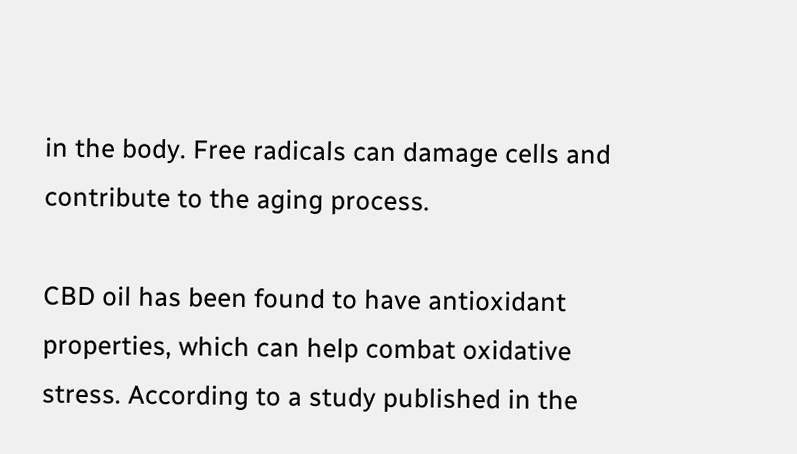in the body. Free radicals can damage cells and contribute to the aging process.

CBD oil has been found to have antioxidant properties, which can help combat oxidative stress. According to a study published in the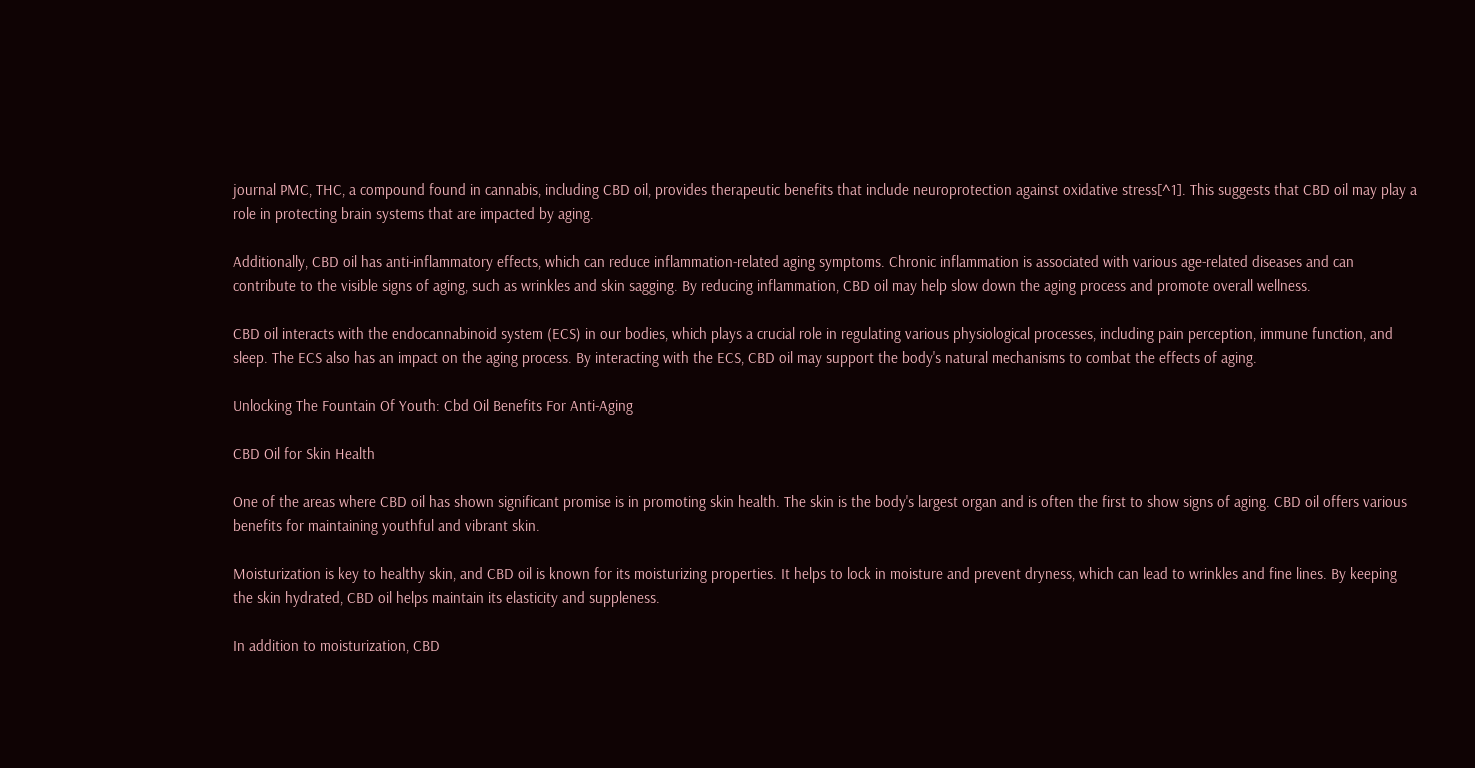journal PMC, THC, a compound found in cannabis, including CBD oil, provides therapeutic benefits that include neuroprotection against oxidative stress[^1]. This suggests that CBD oil may play a role in protecting brain systems that are impacted by aging.

Additionally, CBD oil has anti-inflammatory effects, which can reduce inflammation-related aging symptoms. Chronic inflammation is associated with various age-related diseases and can contribute to the visible signs of aging, such as wrinkles and skin sagging. By reducing inflammation, CBD oil may help slow down the aging process and promote overall wellness.

CBD oil interacts with the endocannabinoid system (ECS) in our bodies, which plays a crucial role in regulating various physiological processes, including pain perception, immune function, and sleep. The ECS also has an impact on the aging process. By interacting with the ECS, CBD oil may support the body's natural mechanisms to combat the effects of aging.

Unlocking The Fountain Of Youth: Cbd Oil Benefits For Anti-Aging

CBD Oil for Skin Health

One of the areas where CBD oil has shown significant promise is in promoting skin health. The skin is the body's largest organ and is often the first to show signs of aging. CBD oil offers various benefits for maintaining youthful and vibrant skin.

Moisturization is key to healthy skin, and CBD oil is known for its moisturizing properties. It helps to lock in moisture and prevent dryness, which can lead to wrinkles and fine lines. By keeping the skin hydrated, CBD oil helps maintain its elasticity and suppleness.

In addition to moisturization, CBD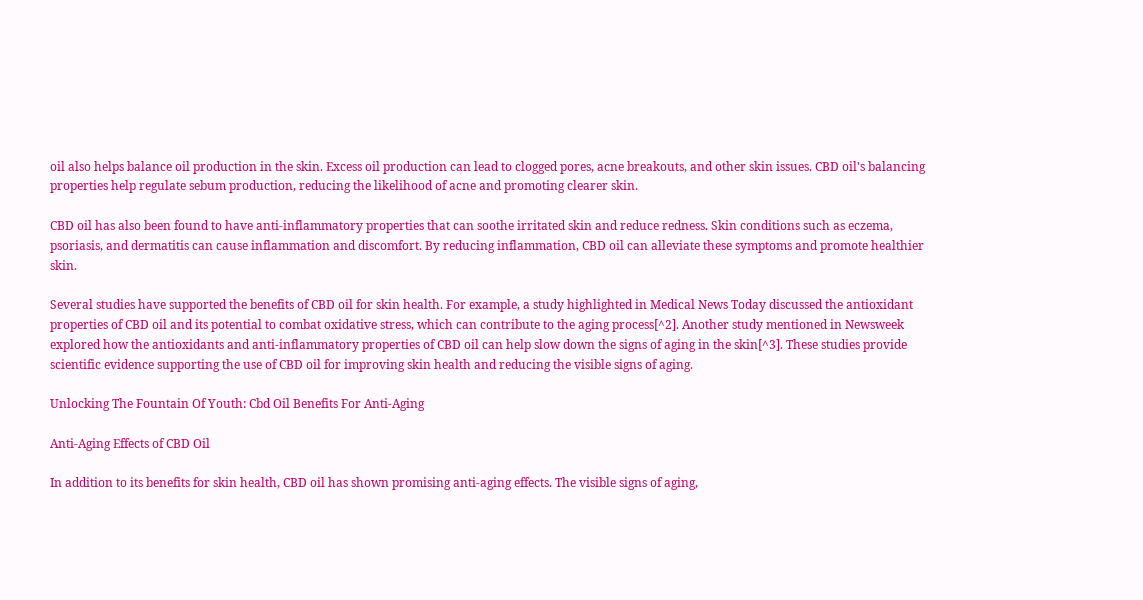oil also helps balance oil production in the skin. Excess oil production can lead to clogged pores, acne breakouts, and other skin issues. CBD oil's balancing properties help regulate sebum production, reducing the likelihood of acne and promoting clearer skin.

CBD oil has also been found to have anti-inflammatory properties that can soothe irritated skin and reduce redness. Skin conditions such as eczema, psoriasis, and dermatitis can cause inflammation and discomfort. By reducing inflammation, CBD oil can alleviate these symptoms and promote healthier skin.

Several studies have supported the benefits of CBD oil for skin health. For example, a study highlighted in Medical News Today discussed the antioxidant properties of CBD oil and its potential to combat oxidative stress, which can contribute to the aging process[^2]. Another study mentioned in Newsweek explored how the antioxidants and anti-inflammatory properties of CBD oil can help slow down the signs of aging in the skin[^3]. These studies provide scientific evidence supporting the use of CBD oil for improving skin health and reducing the visible signs of aging.

Unlocking The Fountain Of Youth: Cbd Oil Benefits For Anti-Aging

Anti-Aging Effects of CBD Oil

In addition to its benefits for skin health, CBD oil has shown promising anti-aging effects. The visible signs of aging,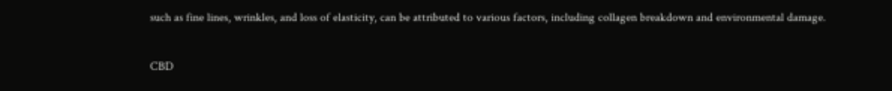such as fine lines, wrinkles, and loss of elasticity, can be attributed to various factors, including collagen breakdown and environmental damage.

CBD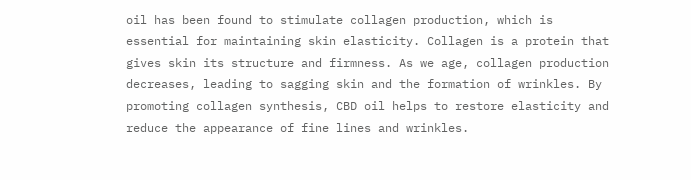oil has been found to stimulate collagen production, which is essential for maintaining skin elasticity. Collagen is a protein that gives skin its structure and firmness. As we age, collagen production decreases, leading to sagging skin and the formation of wrinkles. By promoting collagen synthesis, CBD oil helps to restore elasticity and reduce the appearance of fine lines and wrinkles.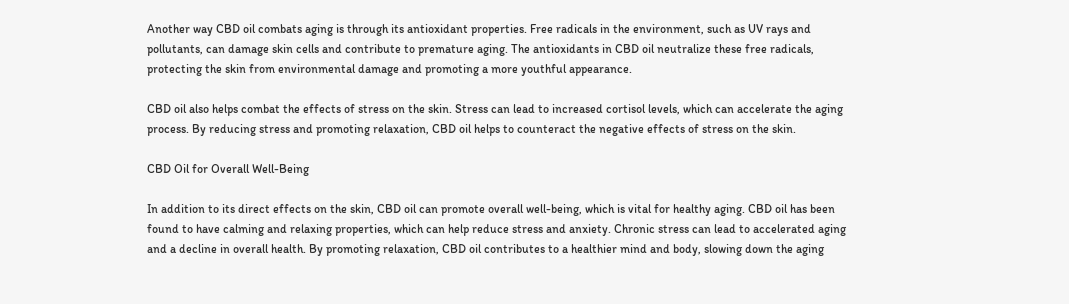Another way CBD oil combats aging is through its antioxidant properties. Free radicals in the environment, such as UV rays and pollutants, can damage skin cells and contribute to premature aging. The antioxidants in CBD oil neutralize these free radicals, protecting the skin from environmental damage and promoting a more youthful appearance.

CBD oil also helps combat the effects of stress on the skin. Stress can lead to increased cortisol levels, which can accelerate the aging process. By reducing stress and promoting relaxation, CBD oil helps to counteract the negative effects of stress on the skin.

CBD Oil for Overall Well-Being

In addition to its direct effects on the skin, CBD oil can promote overall well-being, which is vital for healthy aging. CBD oil has been found to have calming and relaxing properties, which can help reduce stress and anxiety. Chronic stress can lead to accelerated aging and a decline in overall health. By promoting relaxation, CBD oil contributes to a healthier mind and body, slowing down the aging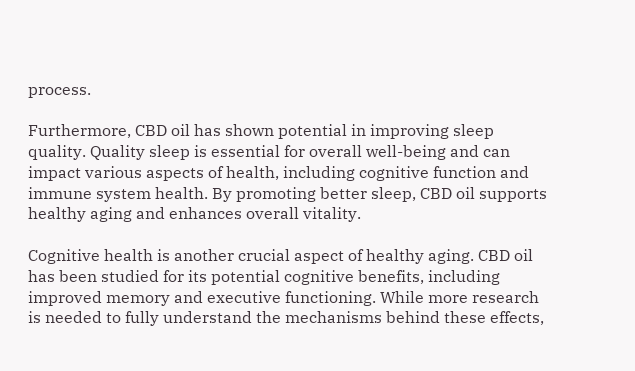process.

Furthermore, CBD oil has shown potential in improving sleep quality. Quality sleep is essential for overall well-being and can impact various aspects of health, including cognitive function and immune system health. By promoting better sleep, CBD oil supports healthy aging and enhances overall vitality.

Cognitive health is another crucial aspect of healthy aging. CBD oil has been studied for its potential cognitive benefits, including improved memory and executive functioning. While more research is needed to fully understand the mechanisms behind these effects,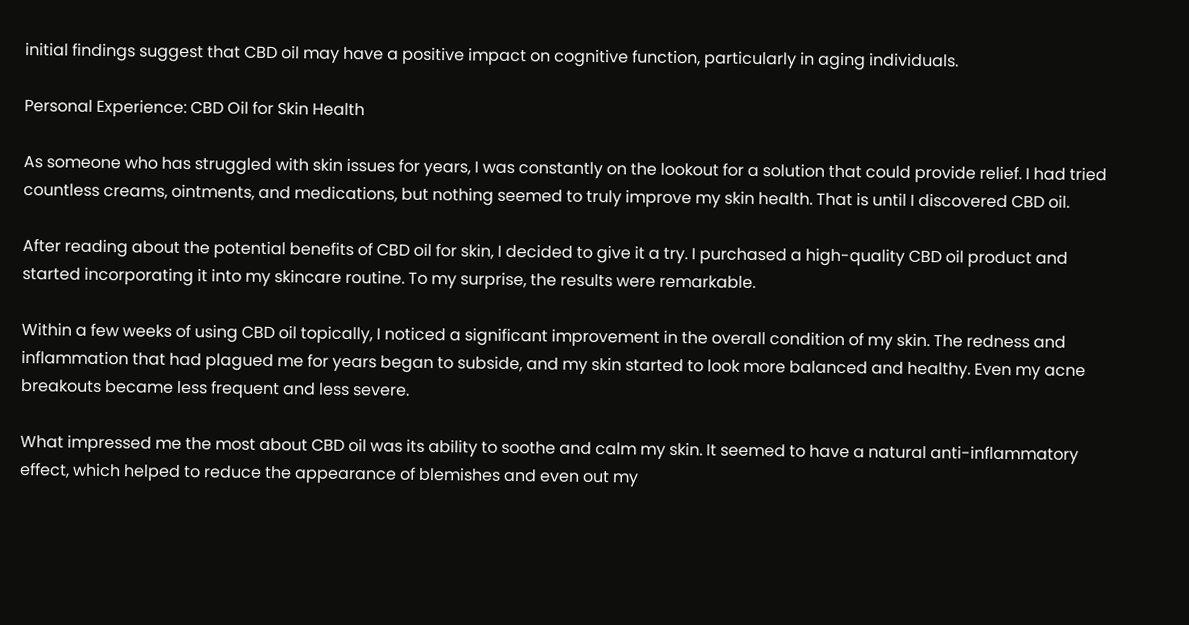initial findings suggest that CBD oil may have a positive impact on cognitive function, particularly in aging individuals.

Personal Experience: CBD Oil for Skin Health

As someone who has struggled with skin issues for years, I was constantly on the lookout for a solution that could provide relief. I had tried countless creams, ointments, and medications, but nothing seemed to truly improve my skin health. That is until I discovered CBD oil.

After reading about the potential benefits of CBD oil for skin, I decided to give it a try. I purchased a high-quality CBD oil product and started incorporating it into my skincare routine. To my surprise, the results were remarkable.

Within a few weeks of using CBD oil topically, I noticed a significant improvement in the overall condition of my skin. The redness and inflammation that had plagued me for years began to subside, and my skin started to look more balanced and healthy. Even my acne breakouts became less frequent and less severe.

What impressed me the most about CBD oil was its ability to soothe and calm my skin. It seemed to have a natural anti-inflammatory effect, which helped to reduce the appearance of blemishes and even out my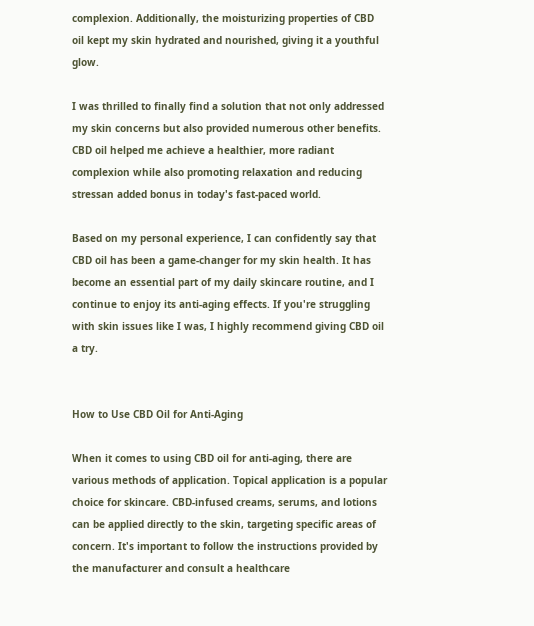complexion. Additionally, the moisturizing properties of CBD oil kept my skin hydrated and nourished, giving it a youthful glow.

I was thrilled to finally find a solution that not only addressed my skin concerns but also provided numerous other benefits. CBD oil helped me achieve a healthier, more radiant complexion while also promoting relaxation and reducing stressan added bonus in today's fast-paced world.

Based on my personal experience, I can confidently say that CBD oil has been a game-changer for my skin health. It has become an essential part of my daily skincare routine, and I continue to enjoy its anti-aging effects. If you're struggling with skin issues like I was, I highly recommend giving CBD oil a try.


How to Use CBD Oil for Anti-Aging

When it comes to using CBD oil for anti-aging, there are various methods of application. Topical application is a popular choice for skincare. CBD-infused creams, serums, and lotions can be applied directly to the skin, targeting specific areas of concern. It's important to follow the instructions provided by the manufacturer and consult a healthcare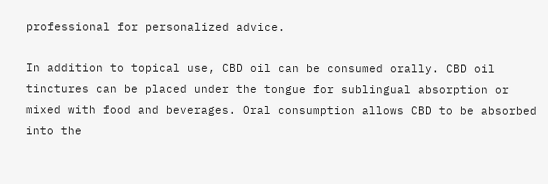professional for personalized advice.

In addition to topical use, CBD oil can be consumed orally. CBD oil tinctures can be placed under the tongue for sublingual absorption or mixed with food and beverages. Oral consumption allows CBD to be absorbed into the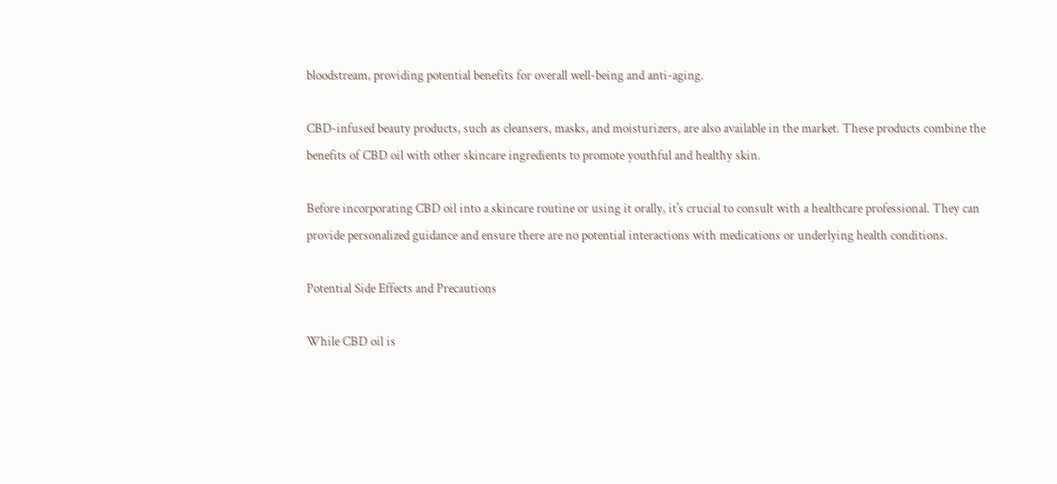bloodstream, providing potential benefits for overall well-being and anti-aging.

CBD-infused beauty products, such as cleansers, masks, and moisturizers, are also available in the market. These products combine the benefits of CBD oil with other skincare ingredients to promote youthful and healthy skin.

Before incorporating CBD oil into a skincare routine or using it orally, it's crucial to consult with a healthcare professional. They can provide personalized guidance and ensure there are no potential interactions with medications or underlying health conditions.

Potential Side Effects and Precautions

While CBD oil is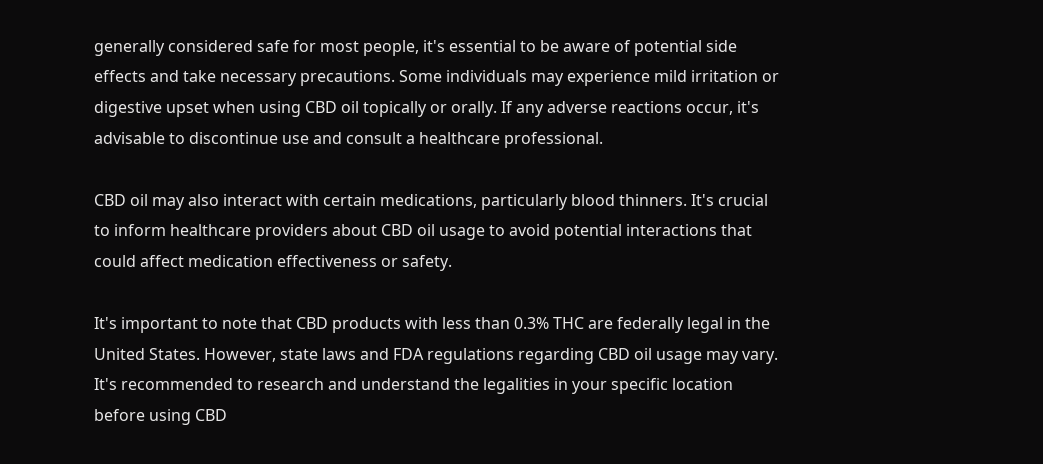generally considered safe for most people, it's essential to be aware of potential side effects and take necessary precautions. Some individuals may experience mild irritation or digestive upset when using CBD oil topically or orally. If any adverse reactions occur, it's advisable to discontinue use and consult a healthcare professional.

CBD oil may also interact with certain medications, particularly blood thinners. It's crucial to inform healthcare providers about CBD oil usage to avoid potential interactions that could affect medication effectiveness or safety.

It's important to note that CBD products with less than 0.3% THC are federally legal in the United States. However, state laws and FDA regulations regarding CBD oil usage may vary. It's recommended to research and understand the legalities in your specific location before using CBD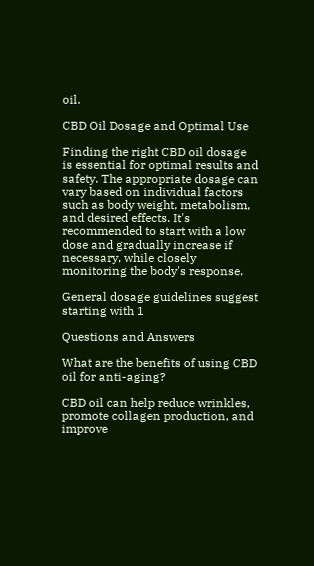oil.

CBD Oil Dosage and Optimal Use

Finding the right CBD oil dosage is essential for optimal results and safety. The appropriate dosage can vary based on individual factors such as body weight, metabolism, and desired effects. It's recommended to start with a low dose and gradually increase if necessary, while closely monitoring the body's response.

General dosage guidelines suggest starting with 1

Questions and Answers

What are the benefits of using CBD oil for anti-aging?

CBD oil can help reduce wrinkles, promote collagen production, and improve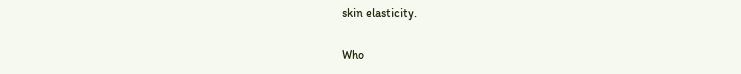skin elasticity.

Who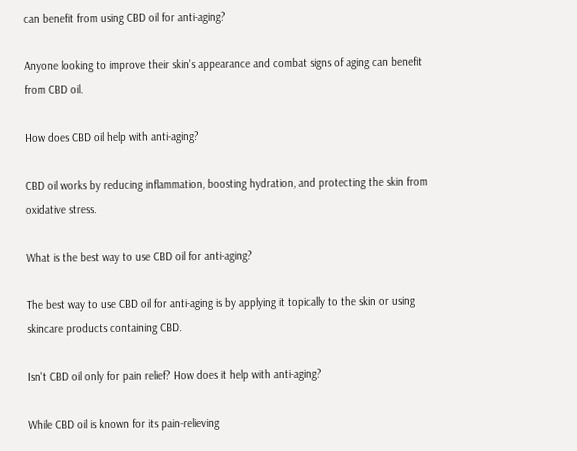can benefit from using CBD oil for anti-aging?

Anyone looking to improve their skin's appearance and combat signs of aging can benefit from CBD oil.

How does CBD oil help with anti-aging?

CBD oil works by reducing inflammation, boosting hydration, and protecting the skin from oxidative stress.

What is the best way to use CBD oil for anti-aging?

The best way to use CBD oil for anti-aging is by applying it topically to the skin or using skincare products containing CBD.

Isn't CBD oil only for pain relief? How does it help with anti-aging?

While CBD oil is known for its pain-relieving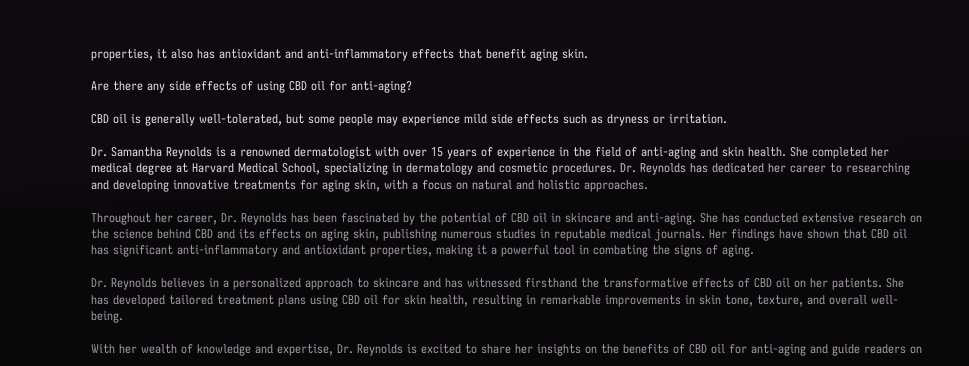properties, it also has antioxidant and anti-inflammatory effects that benefit aging skin.

Are there any side effects of using CBD oil for anti-aging?

CBD oil is generally well-tolerated, but some people may experience mild side effects such as dryness or irritation.

Dr. Samantha Reynolds is a renowned dermatologist with over 15 years of experience in the field of anti-aging and skin health. She completed her medical degree at Harvard Medical School, specializing in dermatology and cosmetic procedures. Dr. Reynolds has dedicated her career to researching and developing innovative treatments for aging skin, with a focus on natural and holistic approaches.

Throughout her career, Dr. Reynolds has been fascinated by the potential of CBD oil in skincare and anti-aging. She has conducted extensive research on the science behind CBD and its effects on aging skin, publishing numerous studies in reputable medical journals. Her findings have shown that CBD oil has significant anti-inflammatory and antioxidant properties, making it a powerful tool in combating the signs of aging.

Dr. Reynolds believes in a personalized approach to skincare and has witnessed firsthand the transformative effects of CBD oil on her patients. She has developed tailored treatment plans using CBD oil for skin health, resulting in remarkable improvements in skin tone, texture, and overall well-being.

With her wealth of knowledge and expertise, Dr. Reynolds is excited to share her insights on the benefits of CBD oil for anti-aging and guide readers on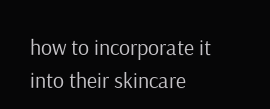how to incorporate it into their skincare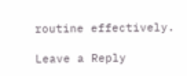routine effectively.

Leave a Reply